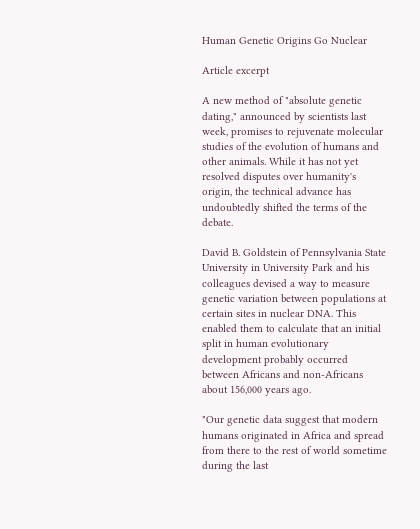Human Genetic Origins Go Nuclear

Article excerpt

A new method of "absolute genetic dating," announced by scientists last week, promises to rejuvenate molecular studies of the evolution of humans and other animals. While it has not yet resolved disputes over humanity's origin, the technical advance has undoubtedly shifted the terms of the debate.

David B. Goldstein of Pennsylvania State University in University Park and his colleagues devised a way to measure genetic variation between populations at certain sites in nuclear DNA. This enabled them to calculate that an initial split in human evolutionary development probably occurred between Africans and non-Africans about 156,000 years ago.

"Our genetic data suggest that modern humans originated in Africa and spread from there to the rest of world sometime during the last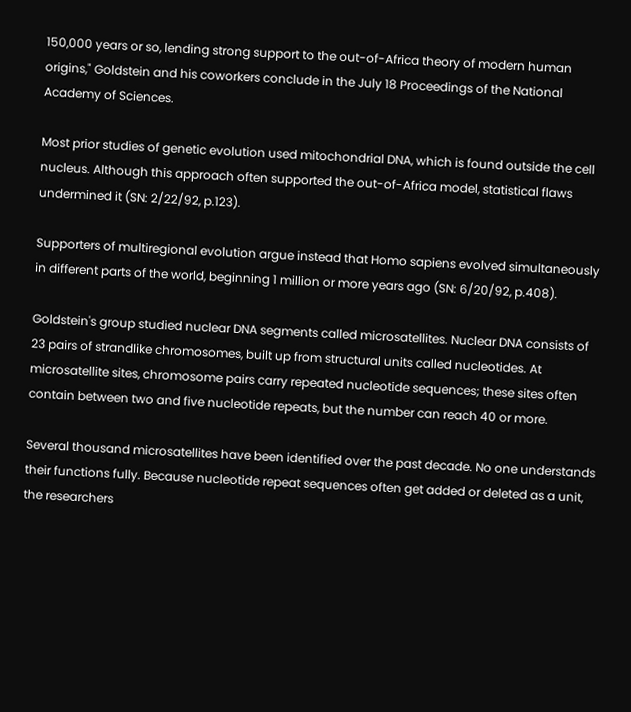150,000 years or so, lending strong support to the out-of-Africa theory of modern human origins," Goldstein and his coworkers conclude in the July 18 Proceedings of the National Academy of Sciences.

Most prior studies of genetic evolution used mitochondrial DNA, which is found outside the cell nucleus. Although this approach often supported the out-of-Africa model, statistical flaws undermined it (SN: 2/22/92, p.123).

Supporters of multiregional evolution argue instead that Homo sapiens evolved simultaneously in different parts of the world, beginning 1 million or more years ago (SN: 6/20/92, p.408).

Goldstein's group studied nuclear DNA segments called microsatellites. Nuclear DNA consists of 23 pairs of strandlike chromosomes, built up from structural units called nucleotides. At microsatellite sites, chromosome pairs carry repeated nucleotide sequences; these sites often contain between two and five nucleotide repeats, but the number can reach 40 or more.

Several thousand microsatellites have been identified over the past decade. No one understands their functions fully. Because nucleotide repeat sequences often get added or deleted as a unit, the researchers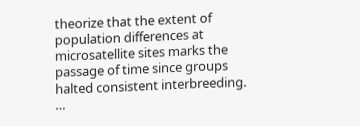theorize that the extent of population differences at microsatellite sites marks the passage of time since groups halted consistent interbreeding. …